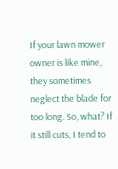If your lawn mower owner is like mine, they sometimes neglect the blade for too long. So, what? If it still cuts, I tend to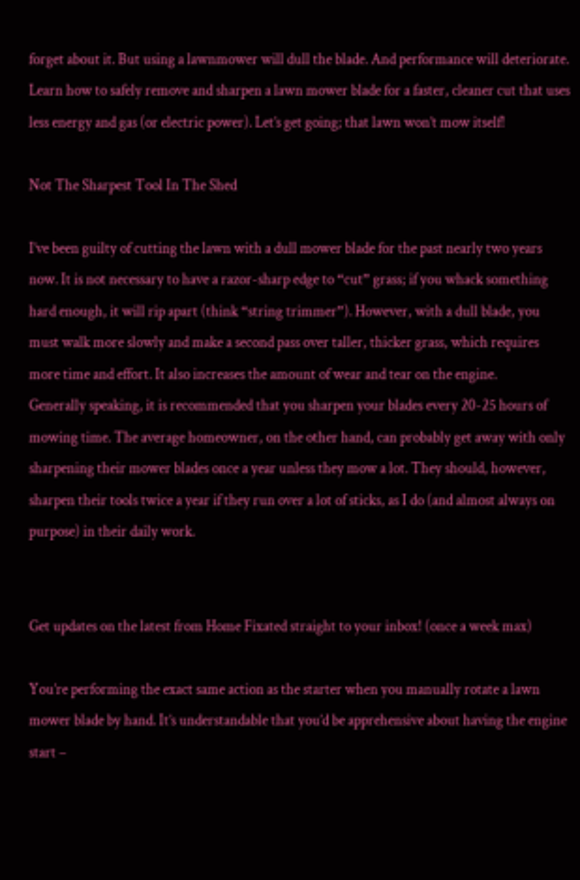forget about it. But using a lawnmower will dull the blade. And performance will deteriorate. Learn how to safely remove and sharpen a lawn mower blade for a faster, cleaner cut that uses less energy and gas (or electric power). Let’s get going; that lawn won’t mow itself!

Not The Sharpest Tool In The Shed

I’ve been guilty of cutting the lawn with a dull mower blade for the past nearly two years now. It is not necessary to have a razor-sharp edge to “cut” grass; if you whack something hard enough, it will rip apart (think “string trimmer”). However, with a dull blade, you must walk more slowly and make a second pass over taller, thicker grass, which requires more time and effort. It also increases the amount of wear and tear on the engine.
Generally speaking, it is recommended that you sharpen your blades every 20-25 hours of mowing time. The average homeowner, on the other hand, can probably get away with only sharpening their mower blades once a year unless they mow a lot. They should, however, sharpen their tools twice a year if they run over a lot of sticks, as I do (and almost always on purpose) in their daily work.


Get updates on the latest from Home Fixated straight to your inbox! (once a week max)

You’re performing the exact same action as the starter when you manually rotate a lawn mower blade by hand. It’s understandable that you’d be apprehensive about having the engine start –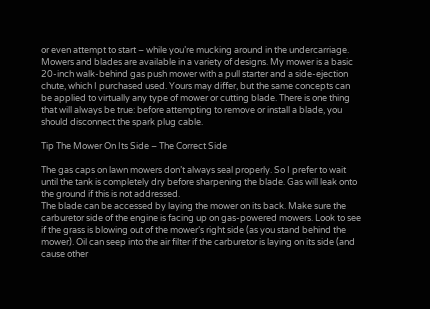or even attempt to start – while you’re mucking around in the undercarriage.
Mowers and blades are available in a variety of designs. My mower is a basic 20-inch walk-behind gas push mower with a pull starter and a side-ejection chute, which I purchased used. Yours may differ, but the same concepts can be applied to virtually any type of mower or cutting blade. There is one thing that will always be true: before attempting to remove or install a blade, you should disconnect the spark plug cable.

Tip The Mower On Its Side – The Correct Side

The gas caps on lawn mowers don’t always seal properly. So I prefer to wait until the tank is completely dry before sharpening the blade. Gas will leak onto the ground if this is not addressed.
The blade can be accessed by laying the mower on its back. Make sure the carburetor side of the engine is facing up on gas-powered mowers. Look to see if the grass is blowing out of the mower’s right side (as you stand behind the mower). Oil can seep into the air filter if the carburetor is laying on its side (and cause other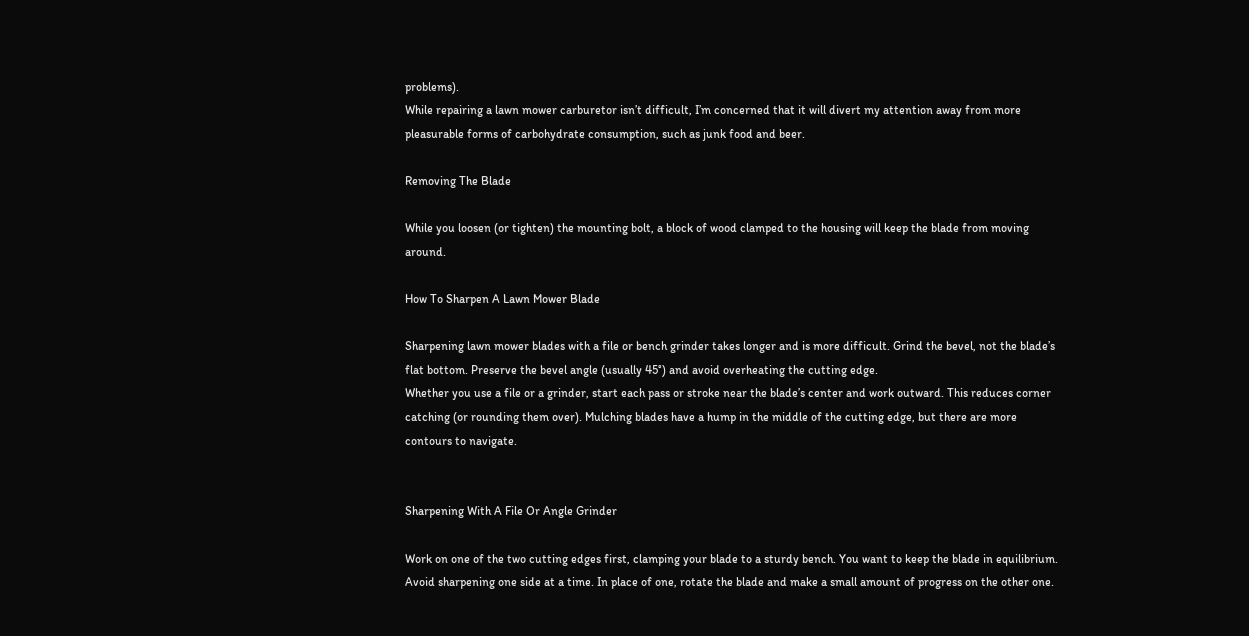problems).
While repairing a lawn mower carburetor isn’t difficult, I’m concerned that it will divert my attention away from more pleasurable forms of carbohydrate consumption, such as junk food and beer.

Removing The Blade

While you loosen (or tighten) the mounting bolt, a block of wood clamped to the housing will keep the blade from moving around.

How To Sharpen A Lawn Mower Blade

Sharpening lawn mower blades with a file or bench grinder takes longer and is more difficult. Grind the bevel, not the blade’s flat bottom. Preserve the bevel angle (usually 45°) and avoid overheating the cutting edge.
Whether you use a file or a grinder, start each pass or stroke near the blade’s center and work outward. This reduces corner catching (or rounding them over). Mulching blades have a hump in the middle of the cutting edge, but there are more contours to navigate.


Sharpening With A File Or Angle Grinder

Work on one of the two cutting edges first, clamping your blade to a sturdy bench. You want to keep the blade in equilibrium. Avoid sharpening one side at a time. In place of one, rotate the blade and make a small amount of progress on the other one.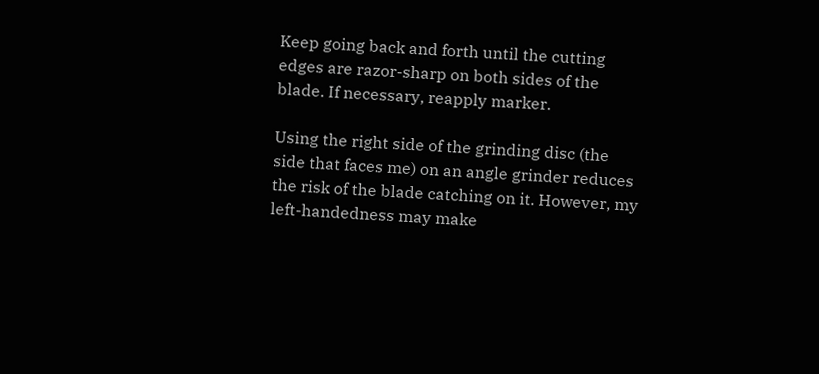Keep going back and forth until the cutting edges are razor-sharp on both sides of the blade. If necessary, reapply marker.

Using the right side of the grinding disc (the side that faces me) on an angle grinder reduces the risk of the blade catching on it. However, my left-handedness may make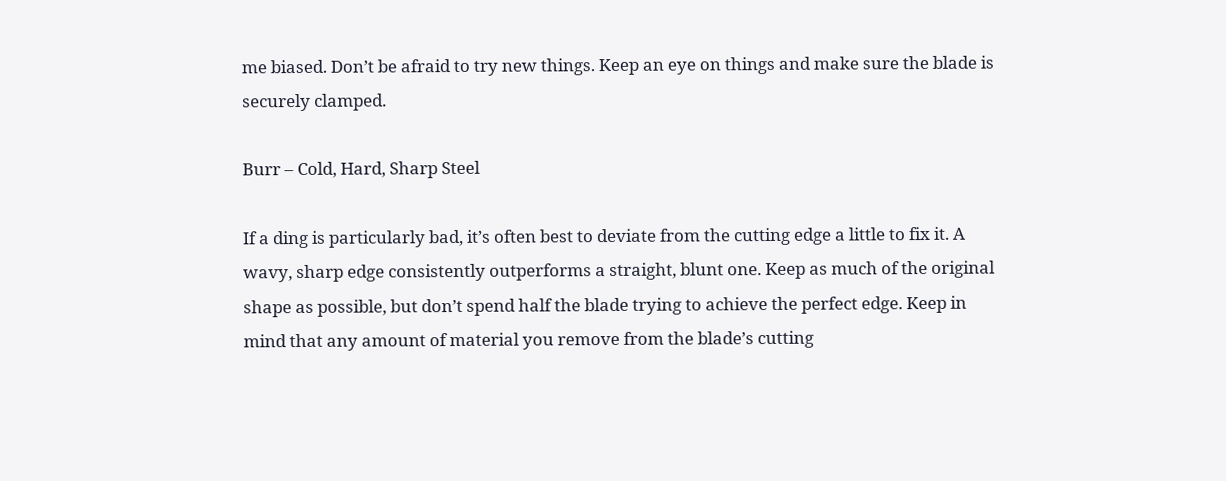me biased. Don’t be afraid to try new things. Keep an eye on things and make sure the blade is securely clamped.

Burr – Cold, Hard, Sharp Steel

If a ding is particularly bad, it’s often best to deviate from the cutting edge a little to fix it. A wavy, sharp edge consistently outperforms a straight, blunt one. Keep as much of the original shape as possible, but don’t spend half the blade trying to achieve the perfect edge. Keep in mind that any amount of material you remove from the blade’s cutting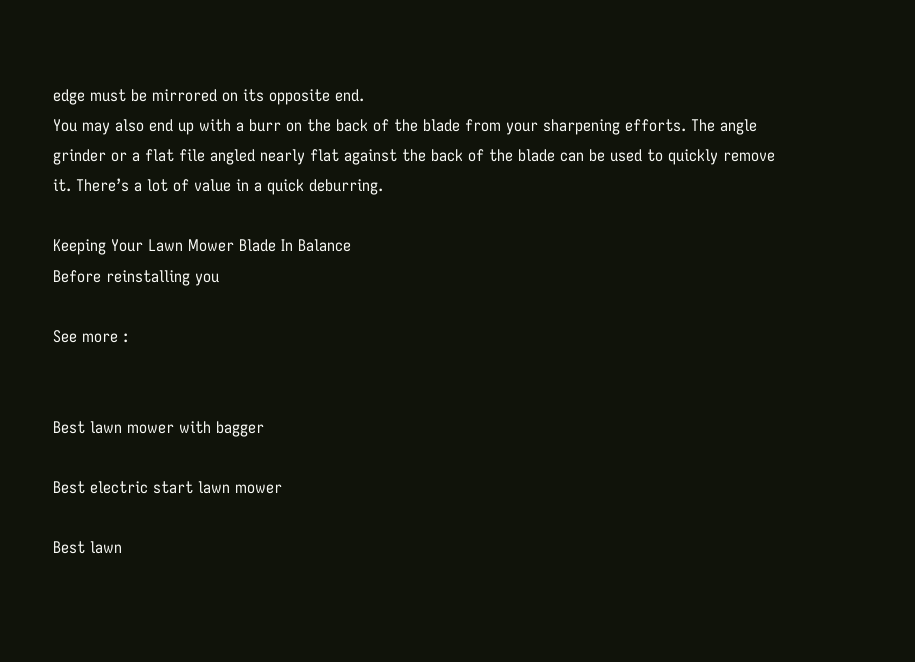edge must be mirrored on its opposite end.
You may also end up with a burr on the back of the blade from your sharpening efforts. The angle grinder or a flat file angled nearly flat against the back of the blade can be used to quickly remove it. There’s a lot of value in a quick deburring.

Keeping Your Lawn Mower Blade In Balance
Before reinstalling you

See more :


Best lawn mower with bagger

Best electric start lawn mower

Best lawn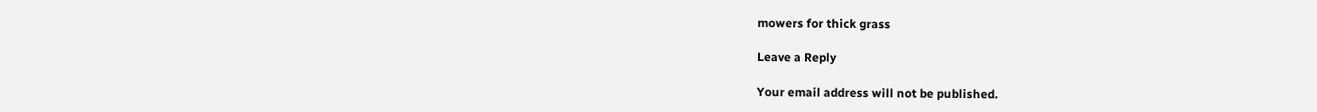mowers for thick grass

Leave a Reply

Your email address will not be published.